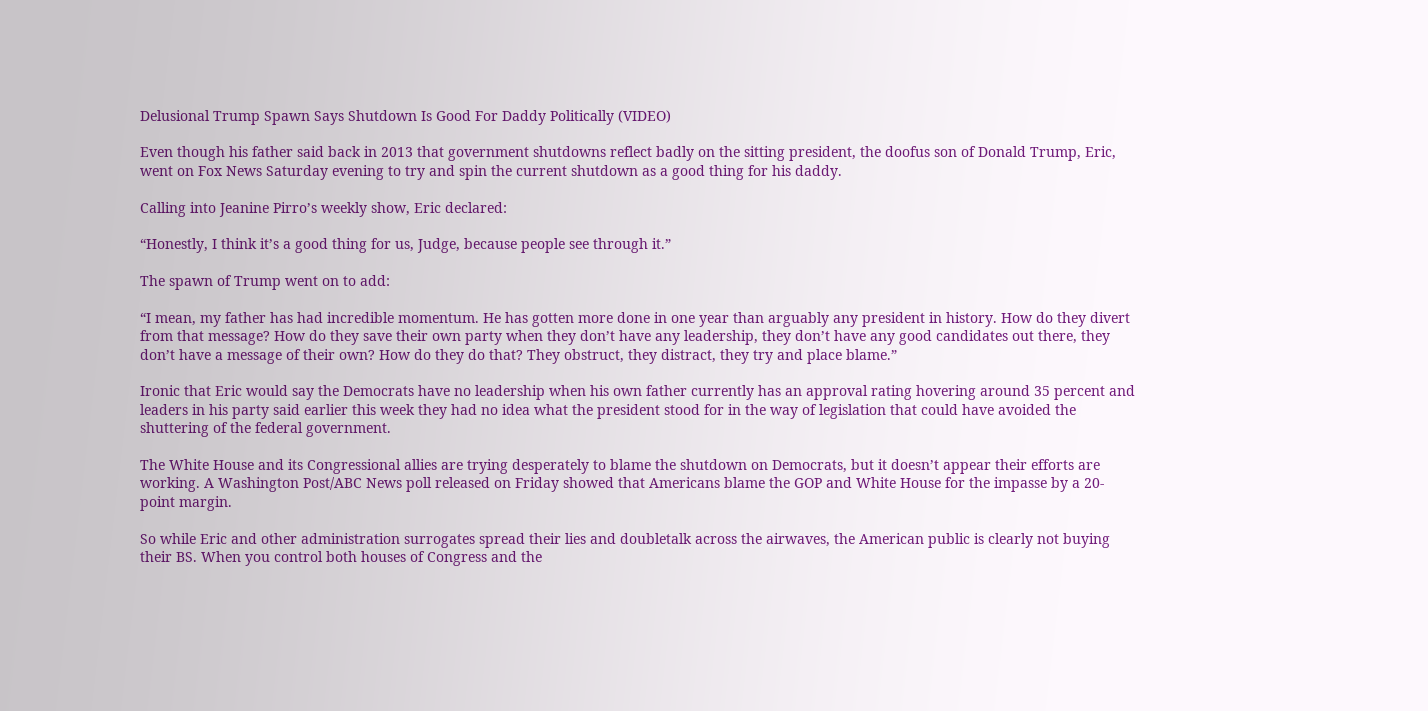Delusional Trump Spawn Says Shutdown Is Good For Daddy Politically (VIDEO)

Even though his father said back in 2013 that government shutdowns reflect badly on the sitting president, the doofus son of Donald Trump, Eric, went on Fox News Saturday evening to try and spin the current shutdown as a good thing for his daddy.

Calling into Jeanine Pirro’s weekly show, Eric declared:

“Honestly, I think it’s a good thing for us, Judge, because people see through it.”

The spawn of Trump went on to add:

“I mean, my father has had incredible momentum. He has gotten more done in one year than arguably any president in history. How do they divert from that message? How do they save their own party when they don’t have any leadership, they don’t have any good candidates out there, they don’t have a message of their own? How do they do that? They obstruct, they distract, they try and place blame.”

Ironic that Eric would say the Democrats have no leadership when his own father currently has an approval rating hovering around 35 percent and leaders in his party said earlier this week they had no idea what the president stood for in the way of legislation that could have avoided the shuttering of the federal government.

The White House and its Congressional allies are trying desperately to blame the shutdown on Democrats, but it doesn’t appear their efforts are working. A Washington Post/ABC News poll released on Friday showed that Americans blame the GOP and White House for the impasse by a 20-point margin.

So while Eric and other administration surrogates spread their lies and doubletalk across the airwaves, the American public is clearly not buying their BS. When you control both houses of Congress and the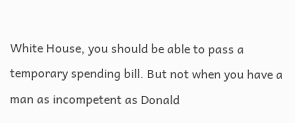White House, you should be able to pass a temporary spending bill. But not when you have a man as incompetent as Donald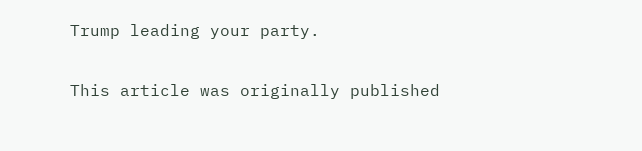Trump leading your party.

This article was originally published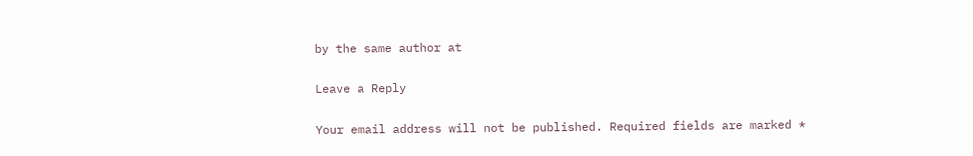by the same author at

Leave a Reply

Your email address will not be published. Required fields are marked *